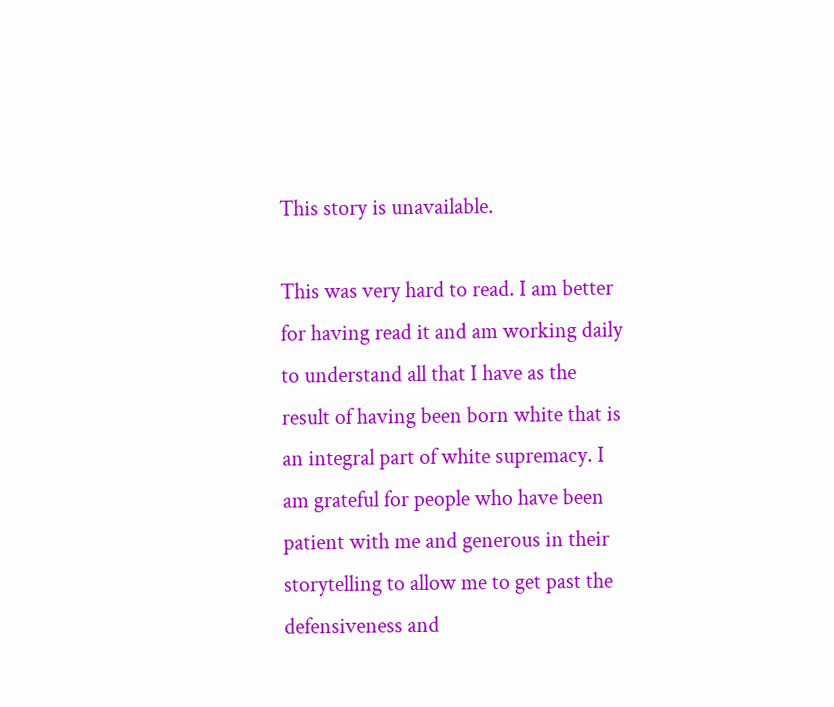This story is unavailable.

This was very hard to read. I am better for having read it and am working daily to understand all that I have as the result of having been born white that is an integral part of white supremacy. I am grateful for people who have been patient with me and generous in their storytelling to allow me to get past the defensiveness and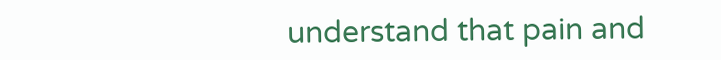understand that pain and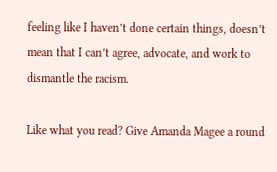feeling like I haven’t done certain things, doesn’t mean that I can’t agree, advocate, and work to dismantle the racism.

Like what you read? Give Amanda Magee a round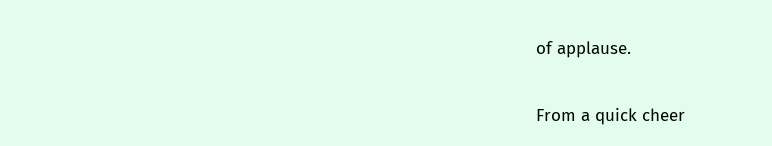of applause.

From a quick cheer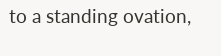to a standing ovation,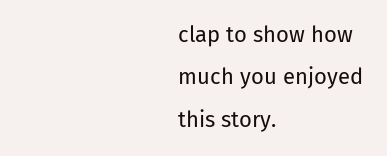clap to show how much you enjoyed this story.